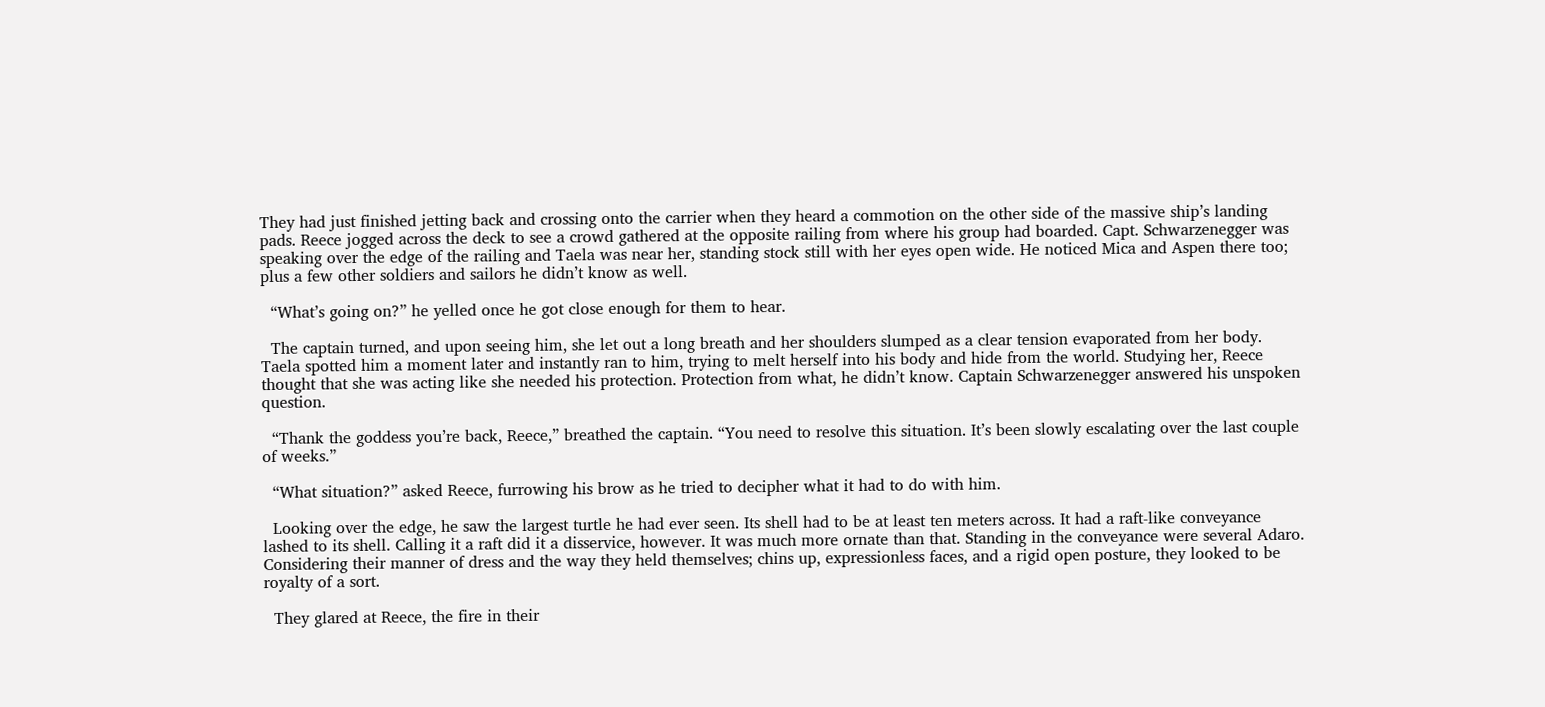They had just finished jetting back and crossing onto the carrier when they heard a commotion on the other side of the massive ship’s landing pads. Reece jogged across the deck to see a crowd gathered at the opposite railing from where his group had boarded. Capt. Schwarzenegger was speaking over the edge of the railing and Taela was near her, standing stock still with her eyes open wide. He noticed Mica and Aspen there too; plus a few other soldiers and sailors he didn’t know as well.

  “What’s going on?” he yelled once he got close enough for them to hear.

  The captain turned, and upon seeing him, she let out a long breath and her shoulders slumped as a clear tension evaporated from her body. Taela spotted him a moment later and instantly ran to him, trying to melt herself into his body and hide from the world. Studying her, Reece thought that she was acting like she needed his protection. Protection from what, he didn’t know. Captain Schwarzenegger answered his unspoken question.

  “Thank the goddess you’re back, Reece,” breathed the captain. “You need to resolve this situation. It’s been slowly escalating over the last couple of weeks.”

  “What situation?” asked Reece, furrowing his brow as he tried to decipher what it had to do with him.

  Looking over the edge, he saw the largest turtle he had ever seen. Its shell had to be at least ten meters across. It had a raft-like conveyance lashed to its shell. Calling it a raft did it a disservice, however. It was much more ornate than that. Standing in the conveyance were several Adaro. Considering their manner of dress and the way they held themselves; chins up, expressionless faces, and a rigid open posture, they looked to be royalty of a sort.

  They glared at Reece, the fire in their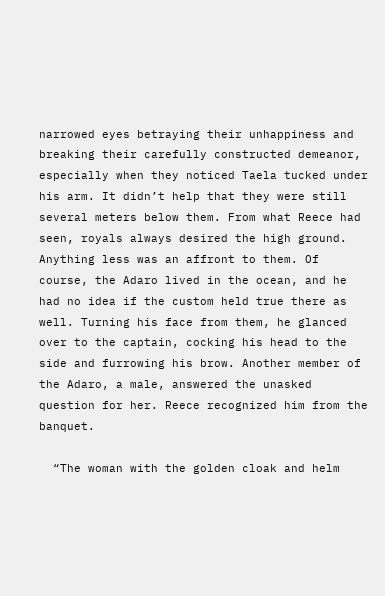narrowed eyes betraying their unhappiness and breaking their carefully constructed demeanor, especially when they noticed Taela tucked under his arm. It didn’t help that they were still several meters below them. From what Reece had seen, royals always desired the high ground. Anything less was an affront to them. Of course, the Adaro lived in the ocean, and he had no idea if the custom held true there as well. Turning his face from them, he glanced over to the captain, cocking his head to the side and furrowing his brow. Another member of the Adaro, a male, answered the unasked question for her. Reece recognized him from the banquet.

  “The woman with the golden cloak and helm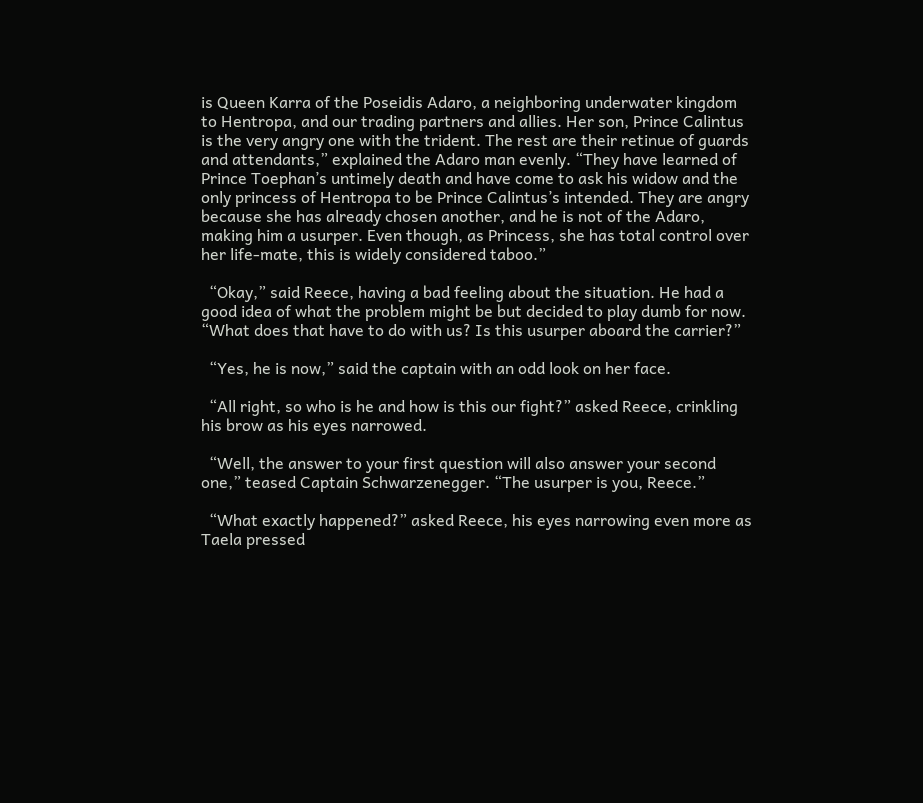is Queen Karra of the Poseidis Adaro, a neighboring underwater kingdom to Hentropa, and our trading partners and allies. Her son, Prince Calintus is the very angry one with the trident. The rest are their retinue of guards and attendants,” explained the Adaro man evenly. “They have learned of Prince Toephan’s untimely death and have come to ask his widow and the only princess of Hentropa to be Prince Calintus’s intended. They are angry because she has already chosen another, and he is not of the Adaro, making him a usurper. Even though, as Princess, she has total control over her life-mate, this is widely considered taboo.”

  “Okay,” said Reece, having a bad feeling about the situation. He had a good idea of what the problem might be but decided to play dumb for now. “What does that have to do with us? Is this usurper aboard the carrier?”

  “Yes, he is now,” said the captain with an odd look on her face.

  “All right, so who is he and how is this our fight?” asked Reece, crinkling his brow as his eyes narrowed.

  “Well, the answer to your first question will also answer your second one,” teased Captain Schwarzenegger. “The usurper is you, Reece.”

  “What exactly happened?” asked Reece, his eyes narrowing even more as Taela pressed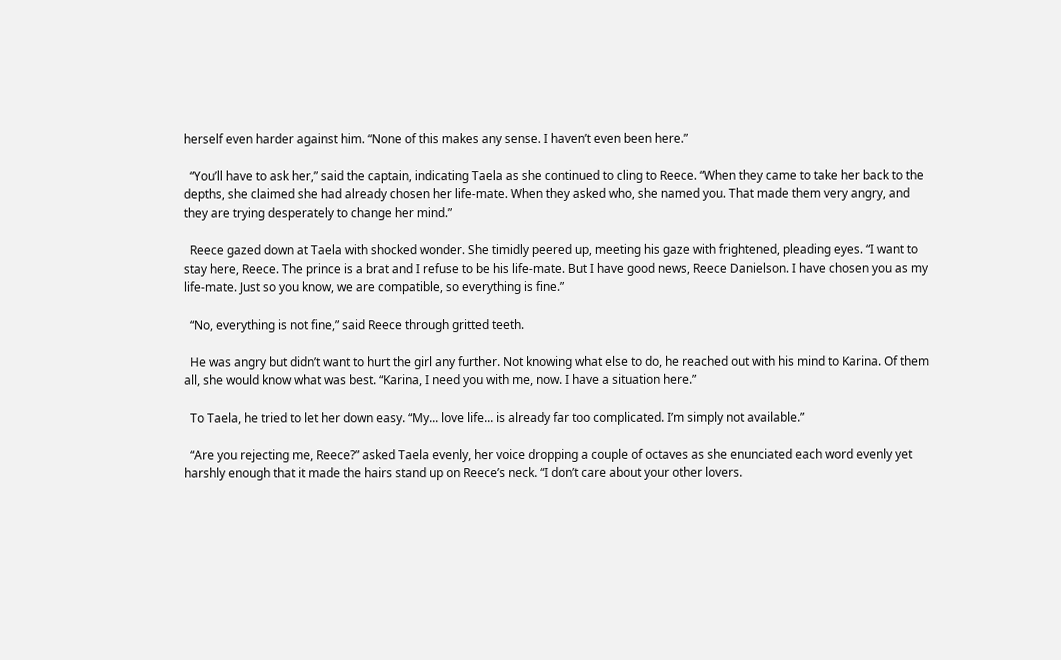herself even harder against him. “None of this makes any sense. I haven’t even been here.”

  “You’ll have to ask her,” said the captain, indicating Taela as she continued to cling to Reece. “When they came to take her back to the depths, she claimed she had already chosen her life-mate. When they asked who, she named you. That made them very angry, and they are trying desperately to change her mind.”

  Reece gazed down at Taela with shocked wonder. She timidly peered up, meeting his gaze with frightened, pleading eyes. “I want to stay here, Reece. The prince is a brat and I refuse to be his life-mate. But I have good news, Reece Danielson. I have chosen you as my life-mate. Just so you know, we are compatible, so everything is fine.”

  “No, everything is not fine,” said Reece through gritted teeth.

  He was angry but didn’t want to hurt the girl any further. Not knowing what else to do, he reached out with his mind to Karina. Of them all, she would know what was best. “Karina, I need you with me, now. I have a situation here.”

  To Taela, he tried to let her down easy. “My... love life... is already far too complicated. I’m simply not available.”

  “Are you rejecting me, Reece?” asked Taela evenly, her voice dropping a couple of octaves as she enunciated each word evenly yet harshly enough that it made the hairs stand up on Reece’s neck. “I don’t care about your other lovers.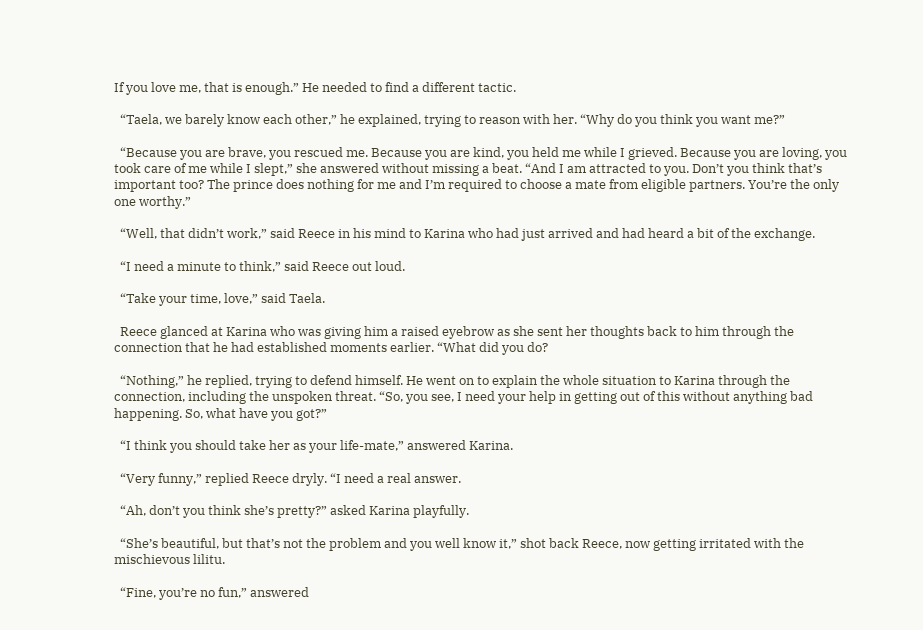If you love me, that is enough.” He needed to find a different tactic.

  “Taela, we barely know each other,” he explained, trying to reason with her. “Why do you think you want me?”

  “Because you are brave, you rescued me. Because you are kind, you held me while I grieved. Because you are loving, you took care of me while I slept,” she answered without missing a beat. “And I am attracted to you. Don’t you think that’s important too? The prince does nothing for me and I’m required to choose a mate from eligible partners. You’re the only one worthy.”

  “Well, that didn’t work,” said Reece in his mind to Karina who had just arrived and had heard a bit of the exchange.

  “I need a minute to think,” said Reece out loud.

  “Take your time, love,” said Taela.

  Reece glanced at Karina who was giving him a raised eyebrow as she sent her thoughts back to him through the connection that he had established moments earlier. “What did you do?

  “Nothing,” he replied, trying to defend himself. He went on to explain the whole situation to Karina through the connection, including the unspoken threat. “So, you see, I need your help in getting out of this without anything bad happening. So, what have you got?”

  “I think you should take her as your life-mate,” answered Karina.

  “Very funny,” replied Reece dryly. “I need a real answer.

  “Ah, don’t you think she’s pretty?” asked Karina playfully.

  “She’s beautiful, but that’s not the problem and you well know it,” shot back Reece, now getting irritated with the mischievous lilitu.

  “Fine, you’re no fun,” answered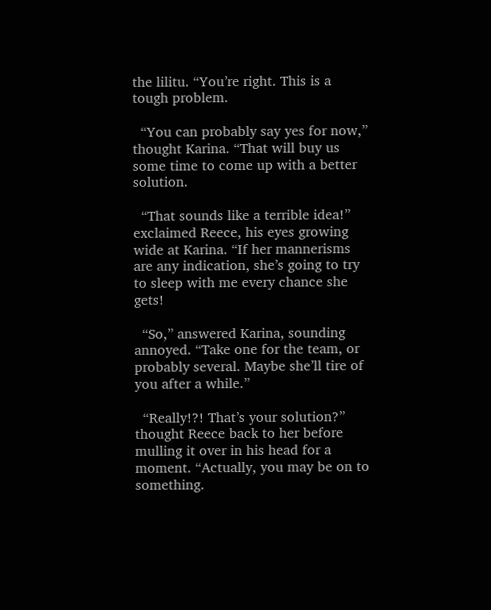the lilitu. “You’re right. This is a tough problem.

  “You can probably say yes for now,” thought Karina. “That will buy us some time to come up with a better solution.

  “That sounds like a terrible idea!” exclaimed Reece, his eyes growing wide at Karina. “If her mannerisms are any indication, she’s going to try to sleep with me every chance she gets!

  “So,” answered Karina, sounding annoyed. “Take one for the team, or probably several. Maybe she’ll tire of you after a while.”

  “Really!?! That’s your solution?” thought Reece back to her before mulling it over in his head for a moment. “Actually, you may be on to something.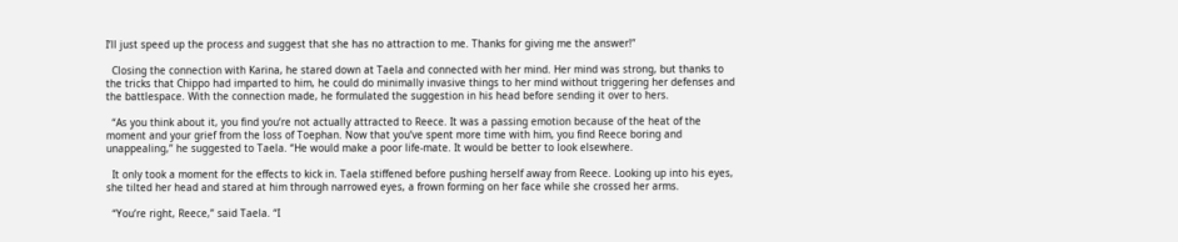I’ll just speed up the process and suggest that she has no attraction to me. Thanks for giving me the answer!”

  Closing the connection with Karina, he stared down at Taela and connected with her mind. Her mind was strong, but thanks to the tricks that Chippo had imparted to him, he could do minimally invasive things to her mind without triggering her defenses and the battlespace. With the connection made, he formulated the suggestion in his head before sending it over to hers.

  “As you think about it, you find you’re not actually attracted to Reece. It was a passing emotion because of the heat of the moment and your grief from the loss of Toephan. Now that you’ve spent more time with him, you find Reece boring and unappealing,” he suggested to Taela. “He would make a poor life-mate. It would be better to look elsewhere.

  It only took a moment for the effects to kick in. Taela stiffened before pushing herself away from Reece. Looking up into his eyes, she tilted her head and stared at him through narrowed eyes, a frown forming on her face while she crossed her arms.

  “You’re right, Reece,” said Taela. “I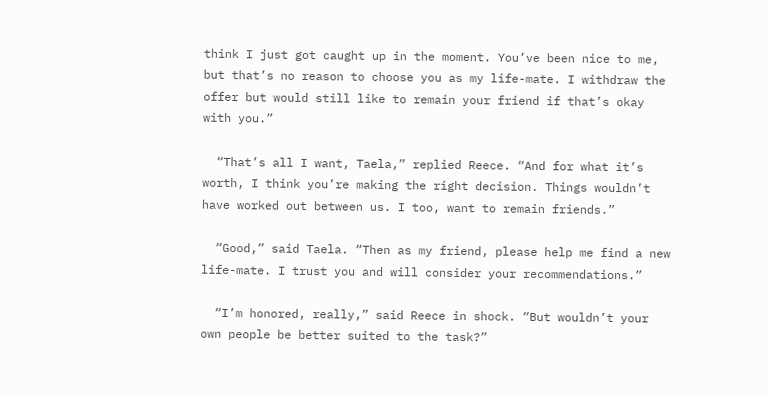think I just got caught up in the moment. You’ve been nice to me, but that’s no reason to choose you as my life-mate. I withdraw the offer but would still like to remain your friend if that’s okay with you.”

  “That’s all I want, Taela,” replied Reece. “And for what it’s worth, I think you’re making the right decision. Things wouldn’t have worked out between us. I too, want to remain friends.”

  “Good,” said Taela. “Then as my friend, please help me find a new life-mate. I trust you and will consider your recommendations.”

  “I’m honored, really,” said Reece in shock. “But wouldn’t your own people be better suited to the task?”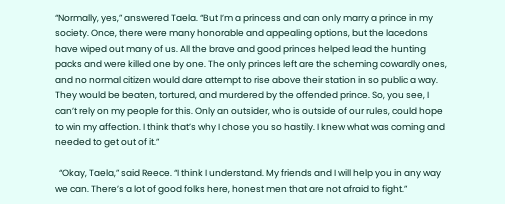“Normally, yes,” answered Taela. “But I’m a princess and can only marry a prince in my society. Once, there were many honorable and appealing options, but the lacedons have wiped out many of us. All the brave and good princes helped lead the hunting packs and were killed one by one. The only princes left are the scheming cowardly ones, and no normal citizen would dare attempt to rise above their station in so public a way. They would be beaten, tortured, and murdered by the offended prince. So, you see, I can’t rely on my people for this. Only an outsider, who is outside of our rules, could hope to win my affection. I think that’s why I chose you so hastily. I knew what was coming and needed to get out of it.”

  “Okay, Taela,” said Reece. “I think I understand. My friends and I will help you in any way we can. There’s a lot of good folks here, honest men that are not afraid to fight.”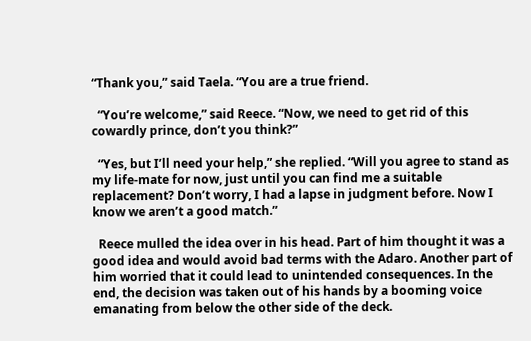“Thank you,” said Taela. “You are a true friend.

  “You’re welcome,” said Reece. “Now, we need to get rid of this cowardly prince, don’t you think?”

  “Yes, but I’ll need your help,” she replied. “Will you agree to stand as my life-mate for now, just until you can find me a suitable replacement? Don’t worry, I had a lapse in judgment before. Now I know we aren’t a good match.”

  Reece mulled the idea over in his head. Part of him thought it was a good idea and would avoid bad terms with the Adaro. Another part of him worried that it could lead to unintended consequences. In the end, the decision was taken out of his hands by a booming voice emanating from below the other side of the deck.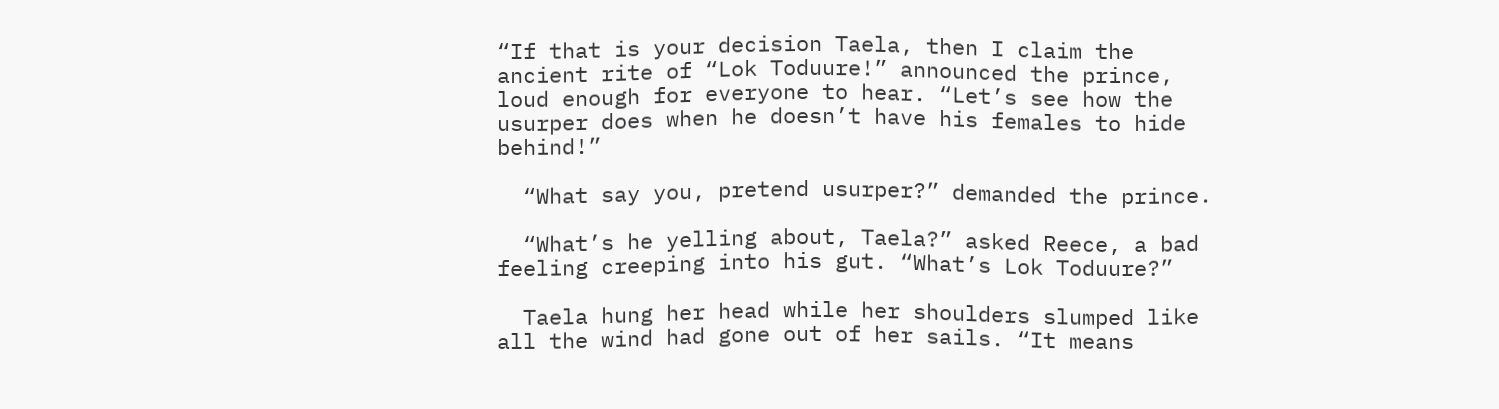“If that is your decision Taela, then I claim the ancient rite of “Lok Toduure!” announced the prince, loud enough for everyone to hear. “Let’s see how the usurper does when he doesn’t have his females to hide behind!”

  “What say you, pretend usurper?” demanded the prince.

  “What’s he yelling about, Taela?” asked Reece, a bad feeling creeping into his gut. “What’s Lok Toduure?”

  Taela hung her head while her shoulders slumped like all the wind had gone out of her sails. “It means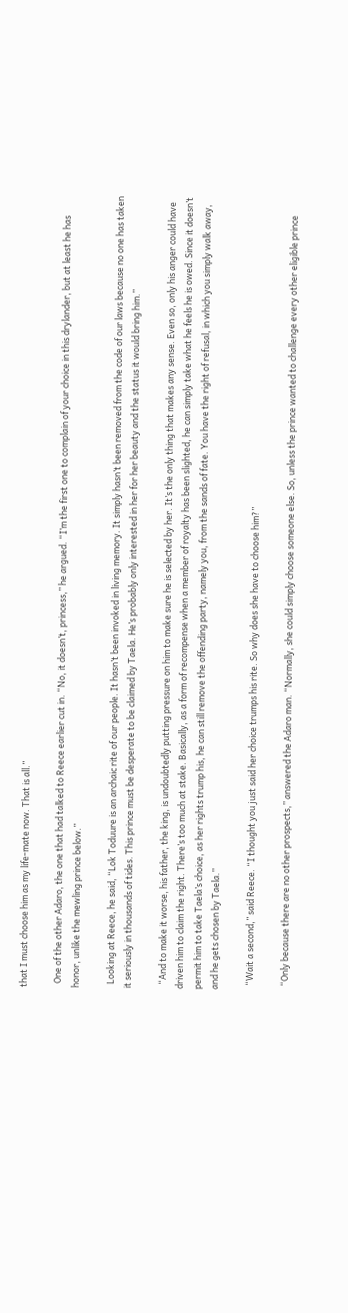that I must choose him as my life-mate now. That is all.”

  One of the other Adaro, the one that had talked to Reece earlier cut in. “No, it doesn’t, princess,” he argued. “I’m the first one to complain of your choice in this drylander, but at least he has honor, unlike the mewling prince below.”

  Looking at Reece, he said, “Lok Toduure is an archaic rite of our people. It hasn’t been invoked in living memory. It simply hasn’t been removed from the code of our laws because no one has taken it seriously in thousands of tides. This prince must be desperate to be claimed by Taela. He’s probably only interested in her for her beauty and the status it would bring him.”

  “And to make it worse, his father, the king, is undoubtedly putting pressure on him to make sure he is selected by her. It’s the only thing that makes any sense. Even so, only his anger could have driven him to claim the right. There’s too much at stake. Basically, as a form of recompense when a member of royalty has been slighted, he can simply take what he feels he is owed. Since it doesn’t permit him to take Taela’s choice, as her rights trump his, he can still remove the offending party, namely you, from the sands of fate. You have the right of refusal, in which you simply walk away, and he gets chosen by Taela.”

  “Wait a second,” said Reece. “I thought you just said her choice trumps his rite. So why does she have to choose him?”

  “Only because there are no other prospects,” answered the Adaro man. “Normally, she could simply choose someone else. So, unless the prince wanted to challenge every other eligible prince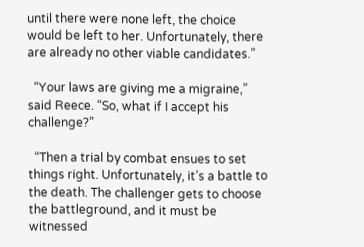until there were none left, the choice would be left to her. Unfortunately, there are already no other viable candidates.”

  “Your laws are giving me a migraine,” said Reece. “So, what if I accept his challenge?”

  “Then a trial by combat ensues to set things right. Unfortunately, it’s a battle to the death. The challenger gets to choose the battleground, and it must be witnessed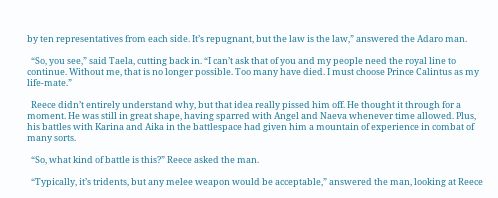by ten representatives from each side. It’s repugnant, but the law is the law,” answered the Adaro man.

  “So, you see,” said Taela, cutting back in. “I can’t ask that of you and my people need the royal line to continue. Without me, that is no longer possible. Too many have died. I must choose Prince Calintus as my life-mate.”

  Reece didn’t entirely understand why, but that idea really pissed him off. He thought it through for a moment. He was still in great shape, having sparred with Angel and Naeva whenever time allowed. Plus, his battles with Karina and Aika in the battlespace had given him a mountain of experience in combat of many sorts.

  “So, what kind of battle is this?” Reece asked the man.

  “Typically, it’s tridents, but any melee weapon would be acceptable,” answered the man, looking at Reece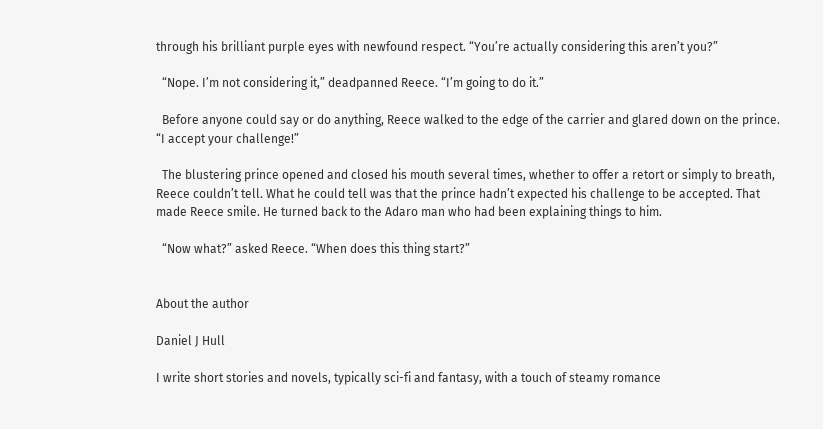through his brilliant purple eyes with newfound respect. “You’re actually considering this aren’t you?”

  “Nope. I’m not considering it,” deadpanned Reece. “I’m going to do it.”

  Before anyone could say or do anything, Reece walked to the edge of the carrier and glared down on the prince. “I accept your challenge!”

  The blustering prince opened and closed his mouth several times, whether to offer a retort or simply to breath, Reece couldn’t tell. What he could tell was that the prince hadn’t expected his challenge to be accepted. That made Reece smile. He turned back to the Adaro man who had been explaining things to him.

  “Now what?” asked Reece. “When does this thing start?”


About the author

Daniel J Hull

I write short stories and novels, typically sci-fi and fantasy, with a touch of steamy romance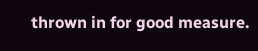thrown in for good measure.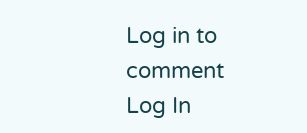Log in to comment
Log In